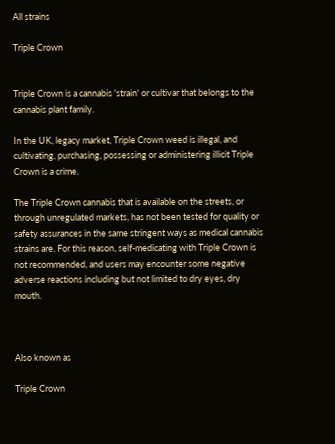All strains

Triple Crown


Triple Crown is a cannabis 'strain' or cultivar that belongs to the cannabis plant family.

In the UK, legacy market, Triple Crown weed is illegal, and cultivating, purchasing, possessing or administering illicit Triple Crown is a crime.

The Triple Crown cannabis that is available on the streets, or through unregulated markets, has not been tested for quality or safety assurances in the same stringent ways as medical cannabis strains are. For this reason, self-medicating with Triple Crown is not recommended, and users may encounter some negative adverse reactions including but not limited to dry eyes, dry mouth.



Also known as

Triple Crown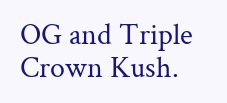OG and Triple Crown Kush.